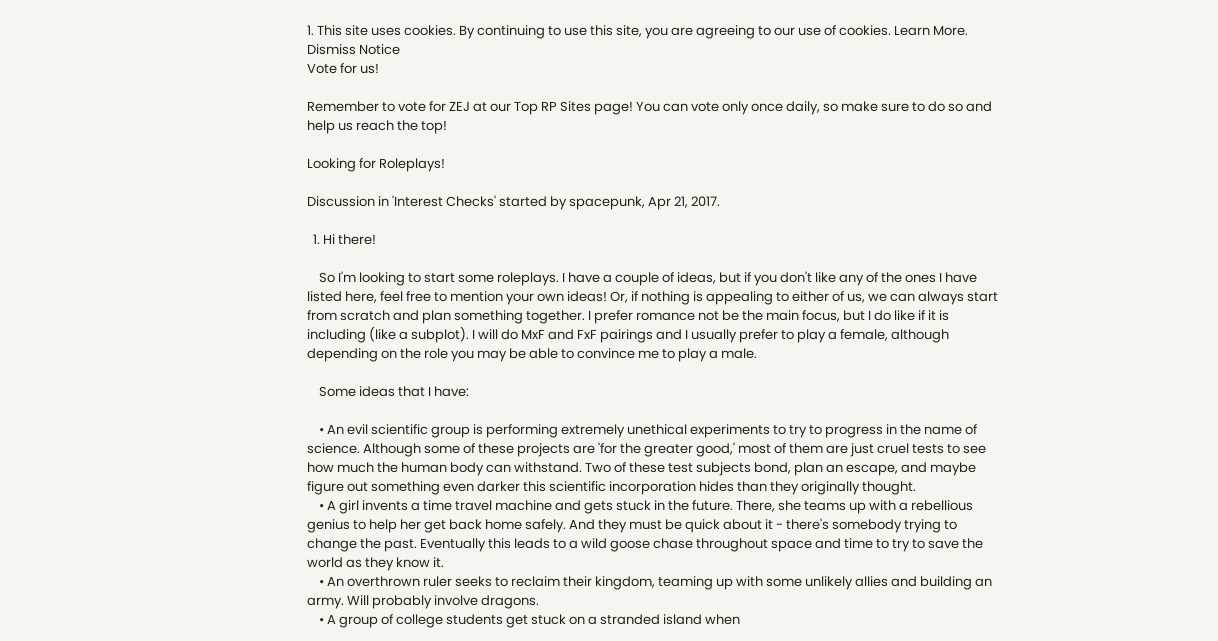1. This site uses cookies. By continuing to use this site, you are agreeing to our use of cookies. Learn More.
Dismiss Notice
Vote for us!

Remember to vote for ZEJ at our Top RP Sites page! You can vote only once daily, so make sure to do so and help us reach the top!

Looking for Roleplays!

Discussion in 'Interest Checks' started by spacepunk, Apr 21, 2017.

  1. Hi there!

    So I'm looking to start some roleplays. I have a couple of ideas, but if you don't like any of the ones I have listed here, feel free to mention your own ideas! Or, if nothing is appealing to either of us, we can always start from scratch and plan something together. I prefer romance not be the main focus, but I do like if it is including (like a subplot). I will do MxF and FxF pairings and I usually prefer to play a female, although depending on the role you may be able to convince me to play a male.

    Some ideas that I have:

    • An evil scientific group is performing extremely unethical experiments to try to progress in the name of science. Although some of these projects are 'for the greater good,' most of them are just cruel tests to see how much the human body can withstand. Two of these test subjects bond, plan an escape, and maybe figure out something even darker this scientific incorporation hides than they originally thought.
    • A girl invents a time travel machine and gets stuck in the future. There, she teams up with a rebellious genius to help her get back home safely. And they must be quick about it - there's somebody trying to change the past. Eventually this leads to a wild goose chase throughout space and time to try to save the world as they know it.
    • An overthrown ruler seeks to reclaim their kingdom, teaming up with some unlikely allies and building an army. Will probably involve dragons.
    • A group of college students get stuck on a stranded island when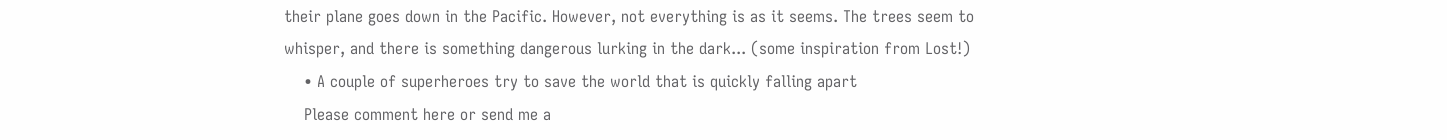their plane goes down in the Pacific. However, not everything is as it seems. The trees seem to whisper, and there is something dangerous lurking in the dark... (some inspiration from Lost!)
    • A couple of superheroes try to save the world that is quickly falling apart
    Please comment here or send me a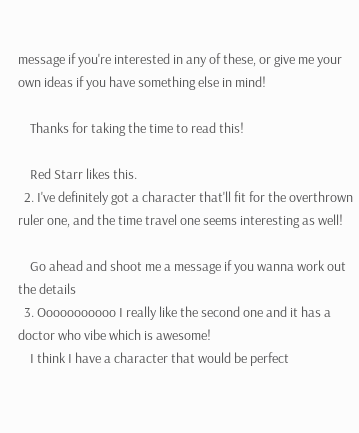message if you're interested in any of these, or give me your own ideas if you have something else in mind!

    Thanks for taking the time to read this!

    Red Starr likes this.
  2. I've definitely got a character that'll fit for the overthrown ruler one, and the time travel one seems interesting as well!

    Go ahead and shoot me a message if you wanna work out the details
  3. Ooooooooooo I really like the second one and it has a doctor who vibe which is awesome!
    I think I have a character that would be perfect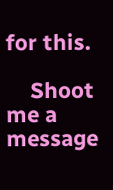for this.

    Shoot me a message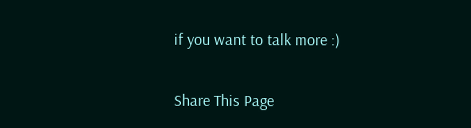if you want to talk more :)

Share This Page